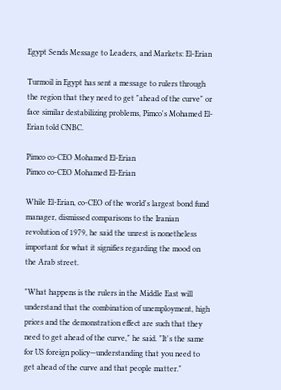Egypt Sends Message to Leaders, and Markets: El-Erian

Turmoil in Egypt has sent a message to rulers through the region that they need to get "ahead of the curve" or face similar destabilizing problems, Pimco's Mohamed El-Erian told CNBC.

Pimco co-CEO Mohamed El-Erian
Pimco co-CEO Mohamed El-Erian

While El-Erian, co-CEO of the world's largest bond fund manager, dismissed comparisons to the Iranian revolution of 1979, he said the unrest is nonetheless important for what it signifies regarding the mood on the Arab street.

"What happens is the rulers in the Middle East will understand that the combination of unemployment, high prices and the demonstration effect are such that they need to get ahead of the curve," he said. "It's the same for US foreign policy—understanding that you need to get ahead of the curve and that people matter."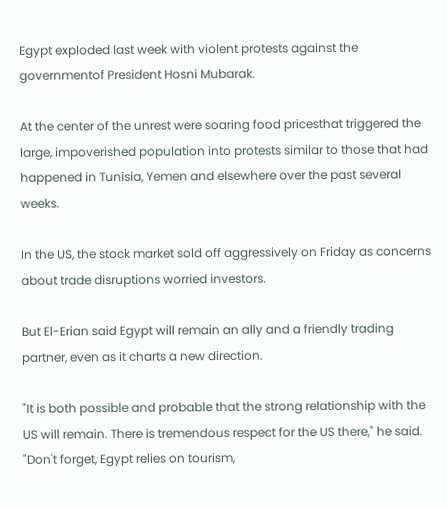Egypt exploded last week with violent protests against the governmentof President Hosni Mubarak.

At the center of the unrest were soaring food pricesthat triggered the large, impoverished population into protests similar to those that had happened in Tunisia, Yemen and elsewhere over the past several weeks.

In the US, the stock market sold off aggressively on Friday as concerns about trade disruptions worried investors.

But El-Erian said Egypt will remain an ally and a friendly trading partner, even as it charts a new direction.

"It is both possible and probable that the strong relationship with the US will remain. There is tremendous respect for the US there," he said. "Don't forget, Egypt relies on tourism,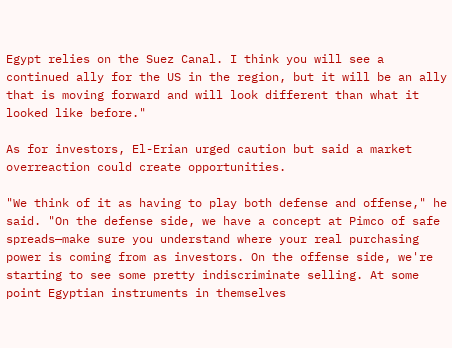Egypt relies on the Suez Canal. I think you will see a continued ally for the US in the region, but it will be an ally that is moving forward and will look different than what it looked like before."

As for investors, El-Erian urged caution but said a market overreaction could create opportunities.

"We think of it as having to play both defense and offense," he said. "On the defense side, we have a concept at Pimco of safe spreads—make sure you understand where your real purchasing power is coming from as investors. On the offense side, we're starting to see some pretty indiscriminate selling. At some point Egyptian instruments in themselves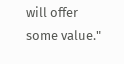will offer some value."